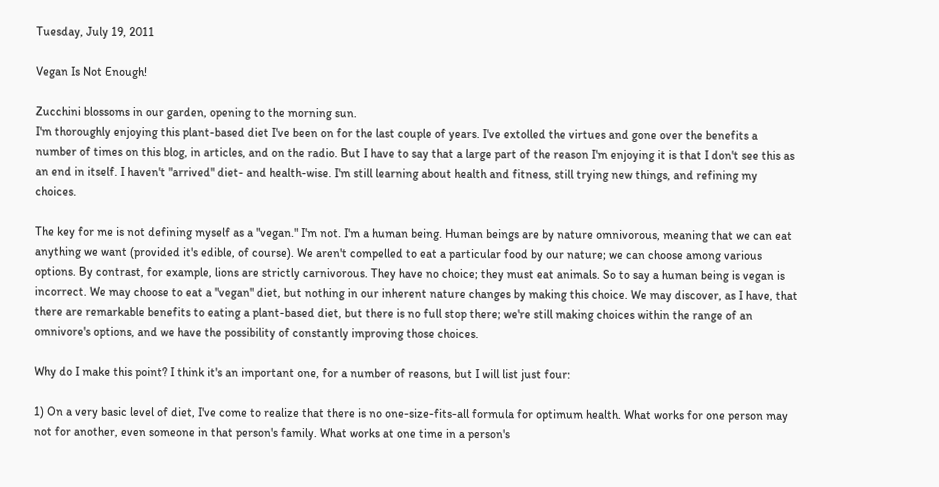Tuesday, July 19, 2011

Vegan Is Not Enough!

Zucchini blossoms in our garden, opening to the morning sun.
I'm thoroughly enjoying this plant-based diet I've been on for the last couple of years. I've extolled the virtues and gone over the benefits a number of times on this blog, in articles, and on the radio. But I have to say that a large part of the reason I'm enjoying it is that I don't see this as an end in itself. I haven't "arrived" diet- and health-wise. I'm still learning about health and fitness, still trying new things, and refining my choices.

The key for me is not defining myself as a "vegan." I'm not. I'm a human being. Human beings are by nature omnivorous, meaning that we can eat anything we want (provided it's edible, of course). We aren't compelled to eat a particular food by our nature; we can choose among various options. By contrast, for example, lions are strictly carnivorous. They have no choice; they must eat animals. So to say a human being is vegan is incorrect. We may choose to eat a "vegan" diet, but nothing in our inherent nature changes by making this choice. We may discover, as I have, that there are remarkable benefits to eating a plant-based diet, but there is no full stop there; we're still making choices within the range of an omnivore's options, and we have the possibility of constantly improving those choices.

Why do I make this point? I think it's an important one, for a number of reasons, but I will list just four:

1) On a very basic level of diet, I've come to realize that there is no one-size-fits-all formula for optimum health. What works for one person may not for another, even someone in that person's family. What works at one time in a person's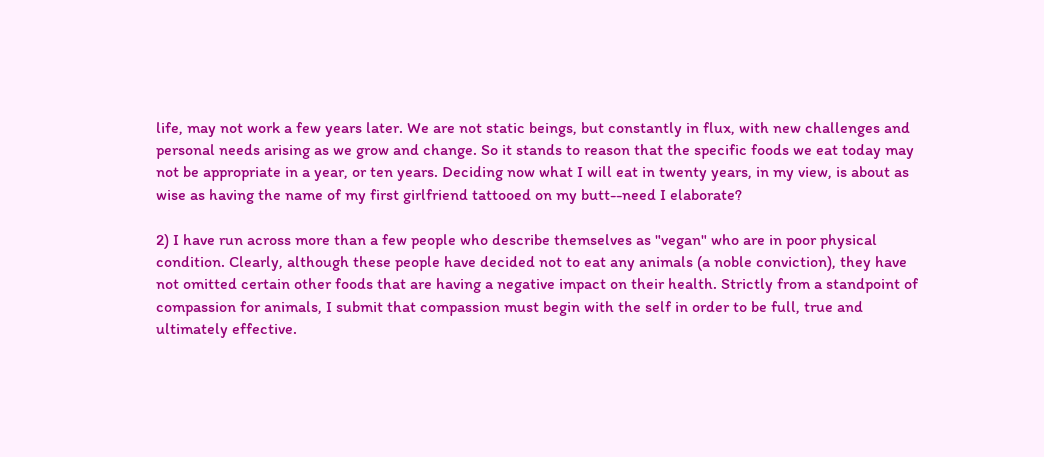life, may not work a few years later. We are not static beings, but constantly in flux, with new challenges and personal needs arising as we grow and change. So it stands to reason that the specific foods we eat today may not be appropriate in a year, or ten years. Deciding now what I will eat in twenty years, in my view, is about as wise as having the name of my first girlfriend tattooed on my butt--need I elaborate?

2) I have run across more than a few people who describe themselves as "vegan" who are in poor physical condition. Clearly, although these people have decided not to eat any animals (a noble conviction), they have not omitted certain other foods that are having a negative impact on their health. Strictly from a standpoint of compassion for animals, I submit that compassion must begin with the self in order to be full, true and ultimately effective.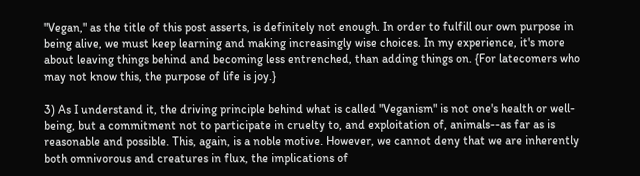"Vegan," as the title of this post asserts, is definitely not enough. In order to fulfill our own purpose in being alive, we must keep learning and making increasingly wise choices. In my experience, it's more about leaving things behind and becoming less entrenched, than adding things on. {For latecomers who may not know this, the purpose of life is joy.}

3) As I understand it, the driving principle behind what is called "Veganism" is not one's health or well-being, but a commitment not to participate in cruelty to, and exploitation of, animals--as far as is reasonable and possible. This, again, is a noble motive. However, we cannot deny that we are inherently both omnivorous and creatures in flux, the implications of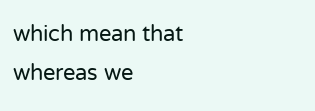which mean that whereas we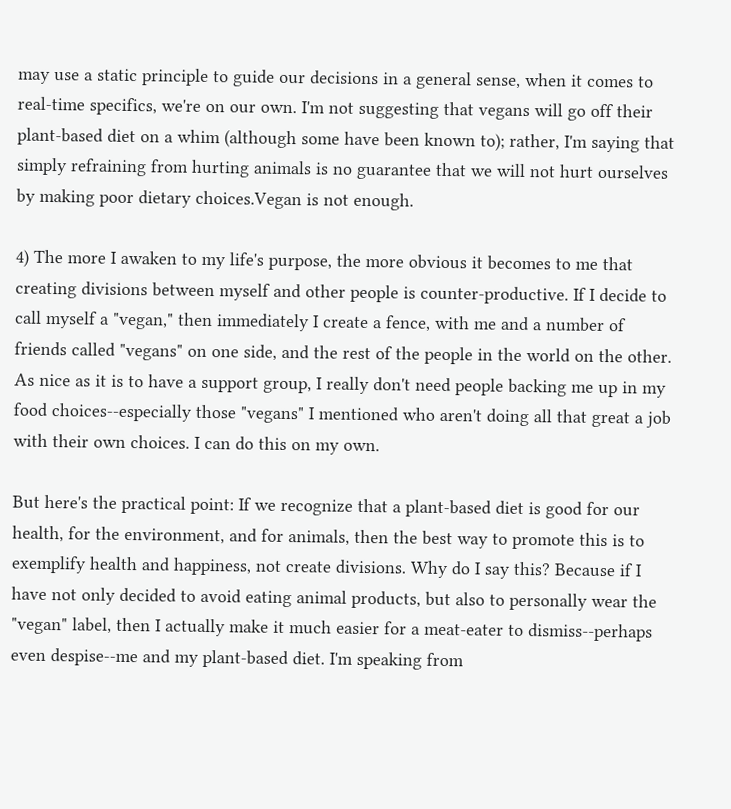may use a static principle to guide our decisions in a general sense, when it comes to real-time specifics, we're on our own. I'm not suggesting that vegans will go off their plant-based diet on a whim (although some have been known to); rather, I'm saying that simply refraining from hurting animals is no guarantee that we will not hurt ourselves by making poor dietary choices.Vegan is not enough.

4) The more I awaken to my life's purpose, the more obvious it becomes to me that creating divisions between myself and other people is counter-productive. If I decide to call myself a "vegan," then immediately I create a fence, with me and a number of friends called "vegans" on one side, and the rest of the people in the world on the other. As nice as it is to have a support group, I really don't need people backing me up in my food choices--especially those "vegans" I mentioned who aren't doing all that great a job with their own choices. I can do this on my own.

But here's the practical point: If we recognize that a plant-based diet is good for our health, for the environment, and for animals, then the best way to promote this is to exemplify health and happiness, not create divisions. Why do I say this? Because if I have not only decided to avoid eating animal products, but also to personally wear the "vegan" label, then I actually make it much easier for a meat-eater to dismiss--perhaps even despise--me and my plant-based diet. I'm speaking from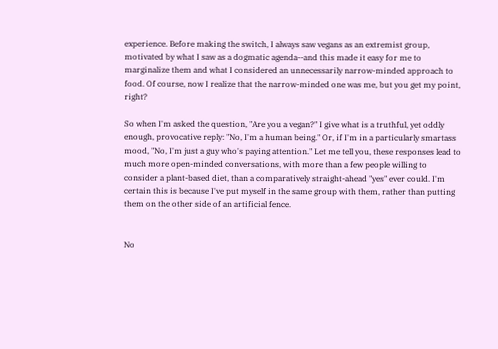experience. Before making the switch, I always saw vegans as an extremist group, motivated by what I saw as a dogmatic agenda--and this made it easy for me to marginalize them and what I considered an unnecessarily narrow-minded approach to food. Of course, now I realize that the narrow-minded one was me, but you get my point, right?

So when I'm asked the question, "Are you a vegan?" I give what is a truthful, yet oddly enough, provocative reply: "No, I'm a human being." Or, if I'm in a particularly smartass mood, "No, I'm just a guy who's paying attention." Let me tell you, these responses lead to much more open-minded conversations, with more than a few people willing to consider a plant-based diet, than a comparatively straight-ahead "yes" ever could. I'm certain this is because I've put myself in the same group with them, rather than putting them on the other side of an artificial fence.


No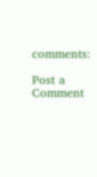comments:

Post a Comment